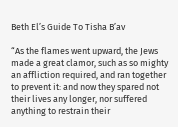Beth El’s Guide To Tisha B’av

“As the flames went upward, the Jews made a great clamor, such as so mighty an affliction required, and ran together to prevent it: and now they spared not their lives any longer, nor suffered anything to restrain their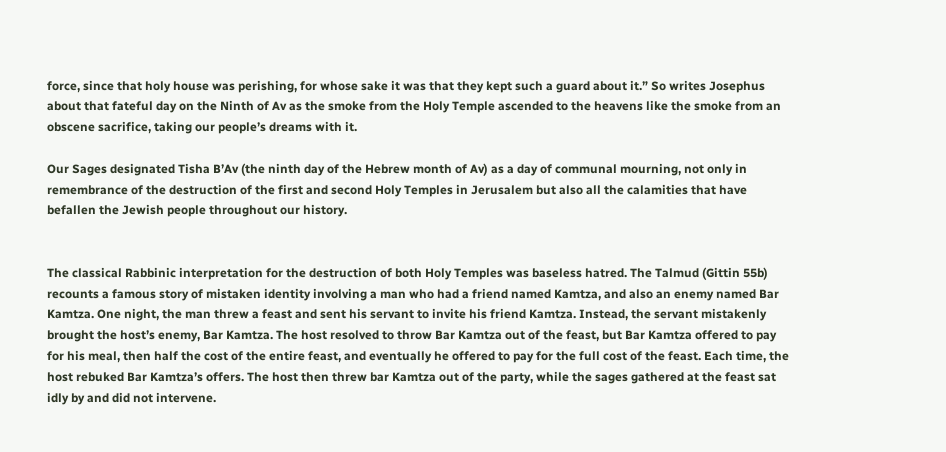force, since that holy house was perishing, for whose sake it was that they kept such a guard about it.” So writes Josephus about that fateful day on the Ninth of Av as the smoke from the Holy Temple ascended to the heavens like the smoke from an obscene sacrifice, taking our people’s dreams with it.

Our Sages designated Tisha B’Av (the ninth day of the Hebrew month of Av) as a day of communal mourning, not only in remembrance of the destruction of the first and second Holy Temples in Jerusalem but also all the calamities that have befallen the Jewish people throughout our history.


The classical Rabbinic interpretation for the destruction of both Holy Temples was baseless hatred. The Talmud (Gittin 55b) recounts a famous story of mistaken identity involving a man who had a friend named Kamtza, and also an enemy named Bar Kamtza. One night, the man threw a feast and sent his servant to invite his friend Kamtza. Instead, the servant mistakenly brought the host’s enemy, Bar Kamtza. The host resolved to throw Bar Kamtza out of the feast, but Bar Kamtza offered to pay for his meal, then half the cost of the entire feast, and eventually he offered to pay for the full cost of the feast. Each time, the host rebuked Bar Kamtza’s offers. The host then threw bar Kamtza out of the party, while the sages gathered at the feast sat idly by and did not intervene.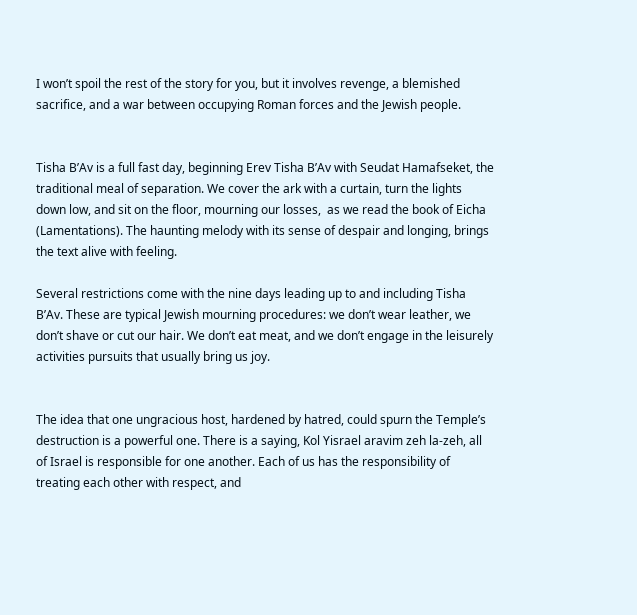I won’t spoil the rest of the story for you, but it involves revenge, a blemished sacrifice, and a war between occupying Roman forces and the Jewish people.


Tisha B’Av is a full fast day, beginning Erev Tisha B’Av with Seudat Hamafseket, the traditional meal of separation. We cover the ark with a curtain, turn the lights down low, and sit on the floor, mourning our losses,  as we read the book of Eicha (Lamentations). The haunting melody with its sense of despair and longing, brings the text alive with feeling.

Several restrictions come with the nine days leading up to and including Tisha B’Av. These are typical Jewish mourning procedures: we don’t wear leather, we don’t shave or cut our hair. We don’t eat meat, and we don’t engage in the leisurely activities pursuits that usually bring us joy.


The idea that one ungracious host, hardened by hatred, could spurn the Temple’s destruction is a powerful one. There is a saying, Kol Yisrael aravim zeh la-zeh, all of Israel is responsible for one another. Each of us has the responsibility of treating each other with respect, and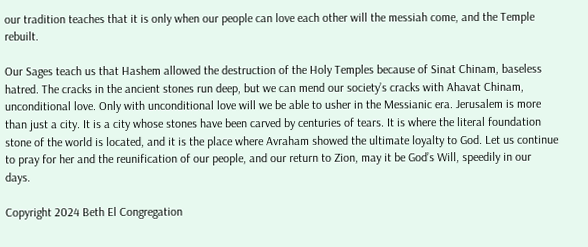our tradition teaches that it is only when our people can love each other will the messiah come, and the Temple rebuilt.

Our Sages teach us that Hashem allowed the destruction of the Holy Temples because of Sinat Chinam, baseless hatred. The cracks in the ancient stones run deep, but we can mend our society’s cracks with Ahavat Chinam, unconditional love. Only with unconditional love will we be able to usher in the Messianic era. Jerusalem is more than just a city. It is a city whose stones have been carved by centuries of tears. It is where the literal foundation stone of the world is located, and it is the place where Avraham showed the ultimate loyalty to God. Let us continue to pray for her and the reunification of our people, and our return to Zion, may it be God’s Will, speedily in our days.

Copyright 2024 Beth El Congregation